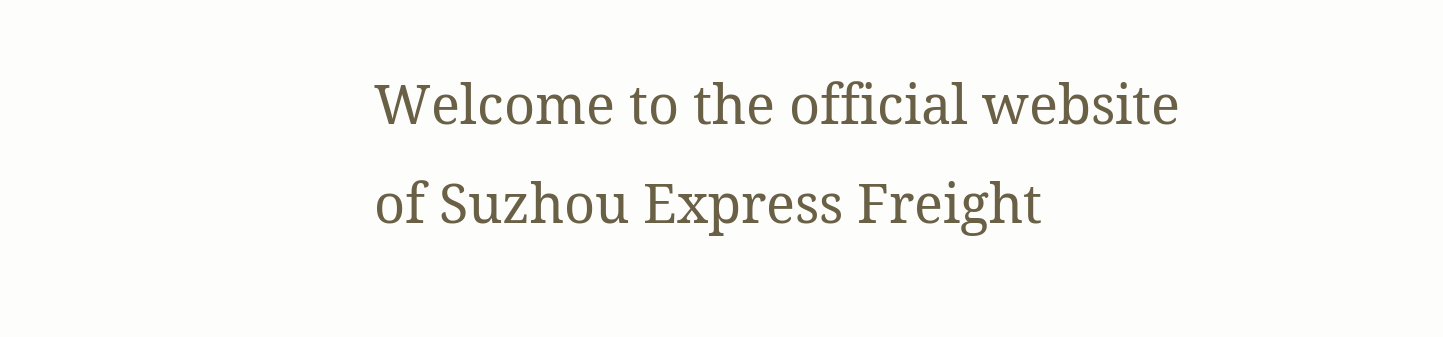Welcome to the official website of Suzhou Express Freight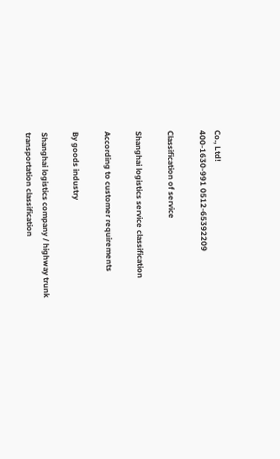Co., Ltd!
400-1630-991 0512-65392209

Classification of service

Shanghai logistics service classification

According to customer requirements

By goods industry

Shanghai logistics company / highway trunk transportation classification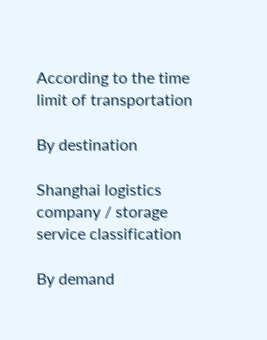According to the time limit of transportation

By destination

Shanghai logistics company / storage service classification

By demand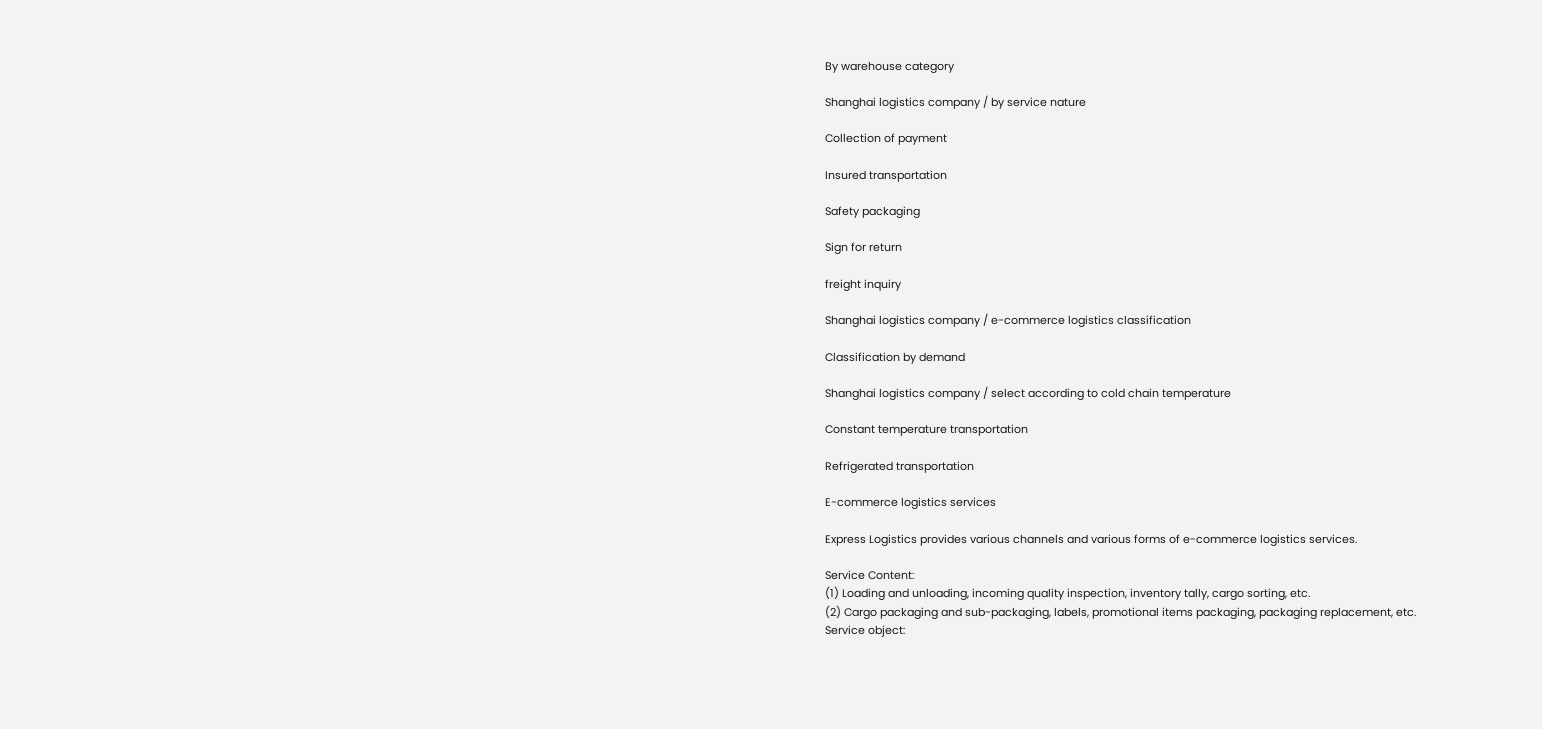By warehouse category

Shanghai logistics company / by service nature

Collection of payment

Insured transportation

Safety packaging

Sign for return

freight inquiry

Shanghai logistics company / e-commerce logistics classification

Classification by demand

Shanghai logistics company / select according to cold chain temperature

Constant temperature transportation

Refrigerated transportation

E-commerce logistics services

Express Logistics provides various channels and various forms of e-commerce logistics services.

Service Content:
(1) Loading and unloading, incoming quality inspection, inventory tally, cargo sorting, etc.
(2) Cargo packaging and sub-packaging, labels, promotional items packaging, packaging replacement, etc.
Service object: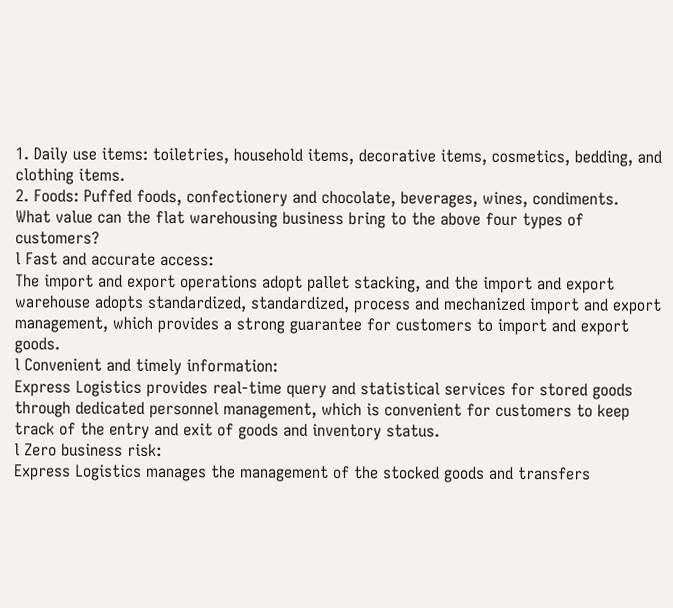1. Daily use items: toiletries, household items, decorative items, cosmetics, bedding, and clothing items.
2. Foods: Puffed foods, confectionery and chocolate, beverages, wines, condiments.
What value can the flat warehousing business bring to the above four types of customers?
l Fast and accurate access:
The import and export operations adopt pallet stacking, and the import and export warehouse adopts standardized, standardized, process and mechanized import and export management, which provides a strong guarantee for customers to import and export goods.
l Convenient and timely information:
Express Logistics provides real-time query and statistical services for stored goods through dedicated personnel management, which is convenient for customers to keep track of the entry and exit of goods and inventory status.
l Zero business risk:
Express Logistics manages the management of the stocked goods and transfers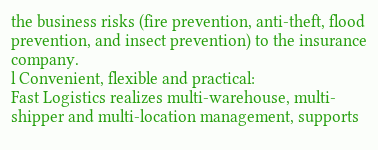the business risks (fire prevention, anti-theft, flood prevention, and insect prevention) to the insurance company.
l Convenient, flexible and practical:
Fast Logistics realizes multi-warehouse, multi-shipper and multi-location management, supports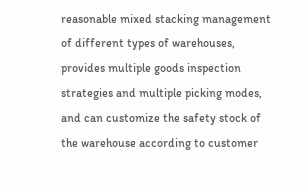reasonable mixed stacking management of different types of warehouses, provides multiple goods inspection strategies and multiple picking modes, and can customize the safety stock of the warehouse according to customer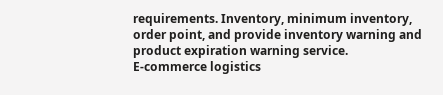requirements. Inventory, minimum inventory, order point, and provide inventory warning and product expiration warning service.
E-commerce logistics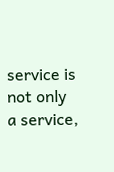service is not only a service,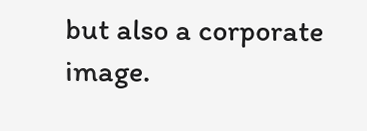but also a corporate image.